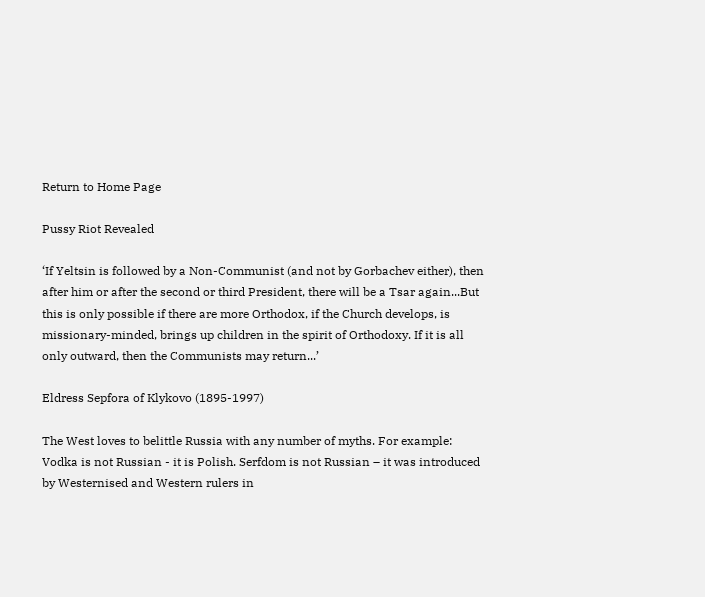Return to Home Page

Pussy Riot Revealed

‘If Yeltsin is followed by a Non-Communist (and not by Gorbachev either), then after him or after the second or third President, there will be a Tsar again...But this is only possible if there are more Orthodox, if the Church develops, is missionary-minded, brings up children in the spirit of Orthodoxy. If it is all only outward, then the Communists may return...’

Eldress Sepfora of Klykovo (1895-1997)

The West loves to belittle Russia with any number of myths. For example: Vodka is not Russian - it is Polish. Serfdom is not Russian – it was introduced by Westernised and Western rulers in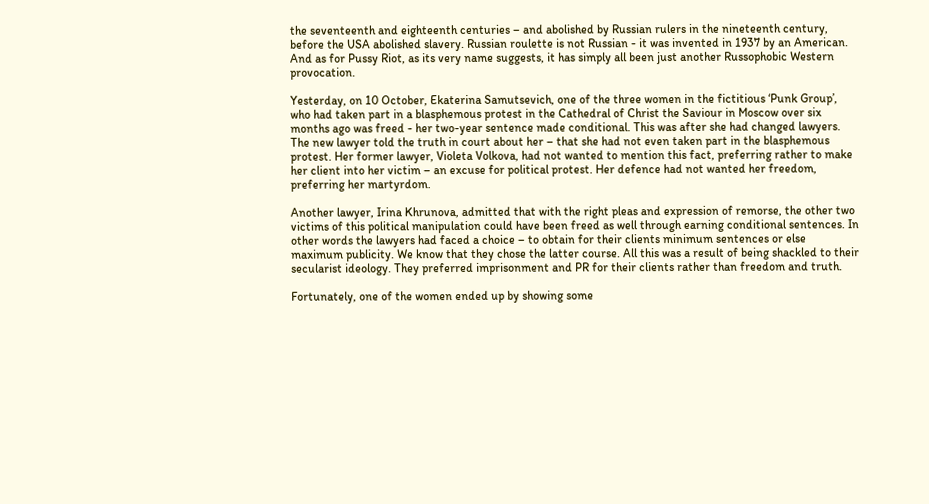the seventeenth and eighteenth centuries – and abolished by Russian rulers in the nineteenth century, before the USA abolished slavery. Russian roulette is not Russian - it was invented in 1937 by an American. And as for Pussy Riot, as its very name suggests, it has simply all been just another Russophobic Western provocation.

Yesterday, on 10 October, Ekaterina Samutsevich, one of the three women in the fictitious ‘Punk Group’, who had taken part in a blasphemous protest in the Cathedral of Christ the Saviour in Moscow over six months ago was freed - her two-year sentence made conditional. This was after she had changed lawyers. The new lawyer told the truth in court about her – that she had not even taken part in the blasphemous protest. Her former lawyer, Violeta Volkova, had not wanted to mention this fact, preferring rather to make her client into her victim – an excuse for political protest. Her defence had not wanted her freedom, preferring her martyrdom.

Another lawyer, Irina Khrunova, admitted that with the right pleas and expression of remorse, the other two victims of this political manipulation could have been freed as well through earning conditional sentences. In other words the lawyers had faced a choice – to obtain for their clients minimum sentences or else maximum publicity. We know that they chose the latter course. All this was a result of being shackled to their secularist ideology. They preferred imprisonment and PR for their clients rather than freedom and truth.

Fortunately, one of the women ended up by showing some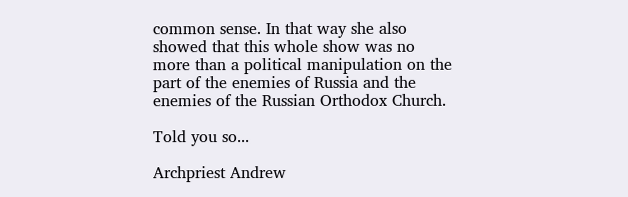common sense. In that way she also showed that this whole show was no more than a political manipulation on the part of the enemies of Russia and the enemies of the Russian Orthodox Church.

Told you so...

Archpriest Andrew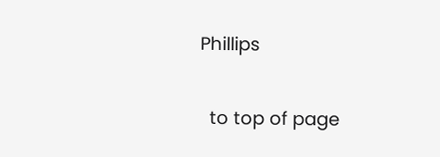Phillips

  to top of page